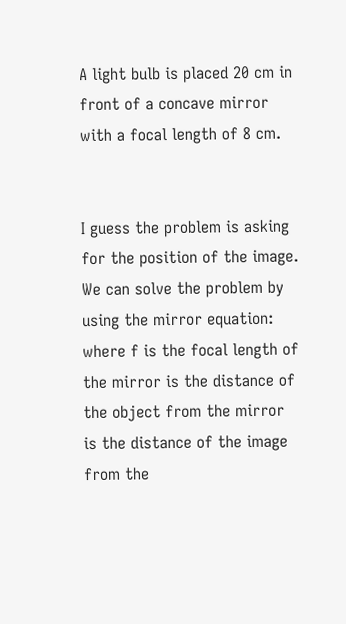A light bulb is placed 20 cm in front of a concave mirror with a focal length of 8 cm.


I guess the problem is asking for the position of the image. We can solve the problem by using the mirror equation: where f is the focal length of the mirror is the distance of the object from the mirror is the distance of the image from the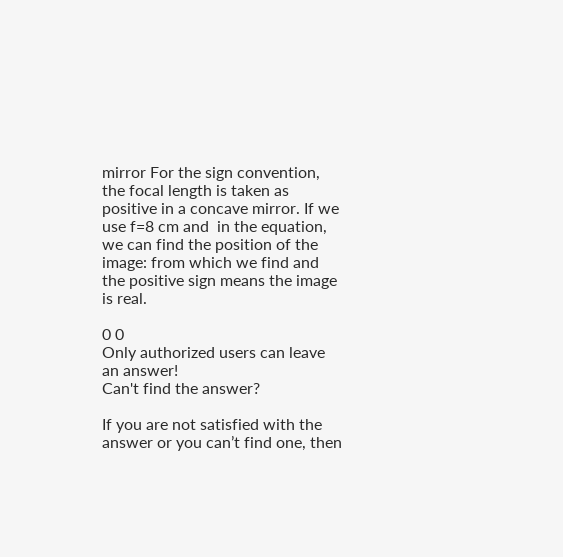mirror For the sign convention, the focal length is taken as positive in a concave mirror. If we use f=8 cm and  in the equation, we can find the position of the image: from which we find and the positive sign means the image is real.

0 0
Only authorized users can leave an answer!
Can't find the answer?

If you are not satisfied with the answer or you can’t find one, then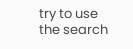try to use the search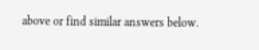above or find similar answers below.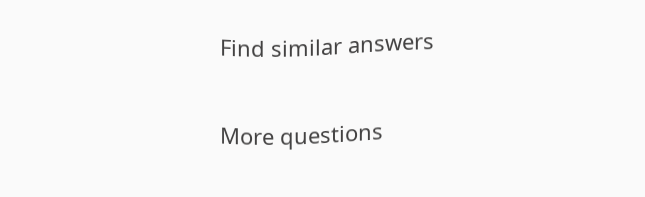Find similar answers

More questions